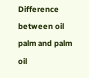Difference between oil palm and palm oil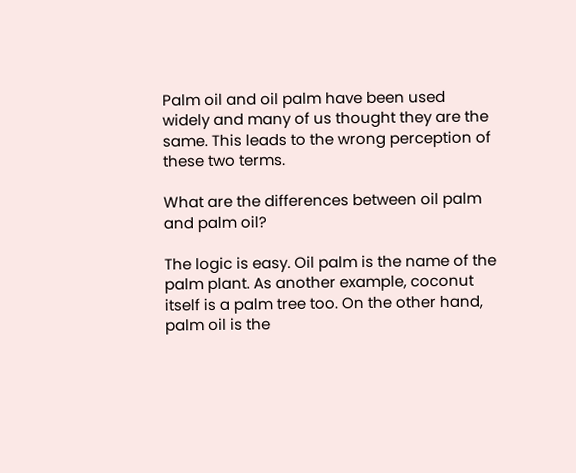Palm oil and oil palm have been used widely and many of us thought they are the same. This leads to the wrong perception of these two terms.

What are the differences between oil palm and palm oil?

The logic is easy. Oil palm is the name of the palm plant. As another example, coconut itself is a palm tree too. On the other hand, palm oil is the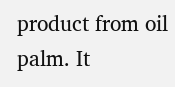product from oil palm. It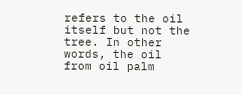refers to the oil itself but not the tree. In other words, the oil from oil palm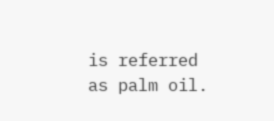is referred as palm oil.